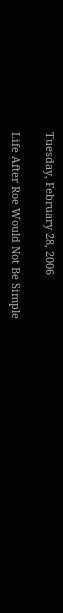Tuesday, February 28, 2006

Life After Roe Would Not Be Simple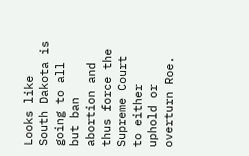Looks like South Dakota is going to all but ban abortion and thus force the Supreme Court to either uphold or overturn Roe.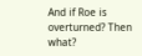And if Roe is overturned? Then what?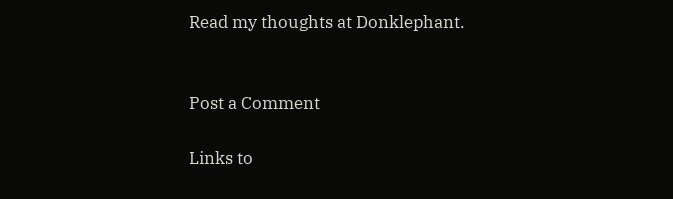Read my thoughts at Donklephant.


Post a Comment

Links to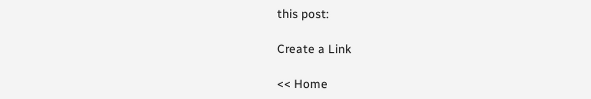this post:

Create a Link

<< Home